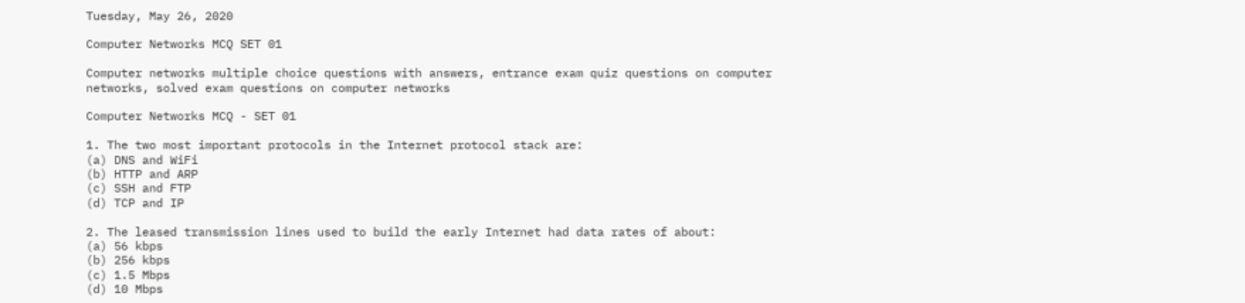Tuesday, May 26, 2020

Computer Networks MCQ SET 01

Computer networks multiple choice questions with answers, entrance exam quiz questions on computer networks, solved exam questions on computer networks

Computer Networks MCQ - SET 01

1. The two most important protocols in the Internet protocol stack are:
(a) DNS and WiFi
(b) HTTP and ARP
(c) SSH and FTP
(d) TCP and IP

2. The leased transmission lines used to build the early Internet had data rates of about:
(a) 56 kbps
(b) 256 kbps
(c) 1.5 Mbps
(d) 10 Mbps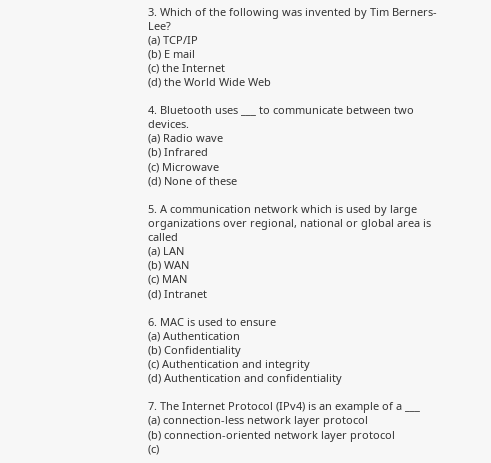3. Which of the following was invented by Tim Berners-Lee?
(a) TCP/IP
(b) E mail
(c) the Internet
(d) the World Wide Web

4. Bluetooth uses ___ to communicate between two devices.
(a) Radio wave
(b) Infrared
(c) Microwave
(d) None of these

5. A communication network which is used by large organizations over regional, national or global area is called
(a) LAN
(b) WAN
(c) MAN
(d) Intranet

6. MAC is used to ensure
(a) Authentication
(b) Confidentiality
(c) Authentication and integrity
(d) Authentication and confidentiality

7. The Internet Protocol (IPv4) is an example of a ___
(a) connection-less network layer protocol
(b) connection-oriented network layer protocol
(c)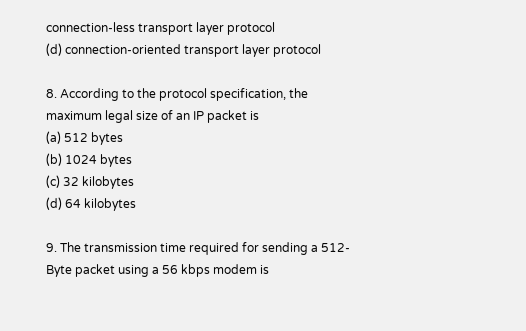connection-less transport layer protocol
(d) connection-oriented transport layer protocol

8. According to the protocol specification, the maximum legal size of an IP packet is
(a) 512 bytes
(b) 1024 bytes
(c) 32 kilobytes
(d) 64 kilobytes

9. The transmission time required for sending a 512-Byte packet using a 56 kbps modem is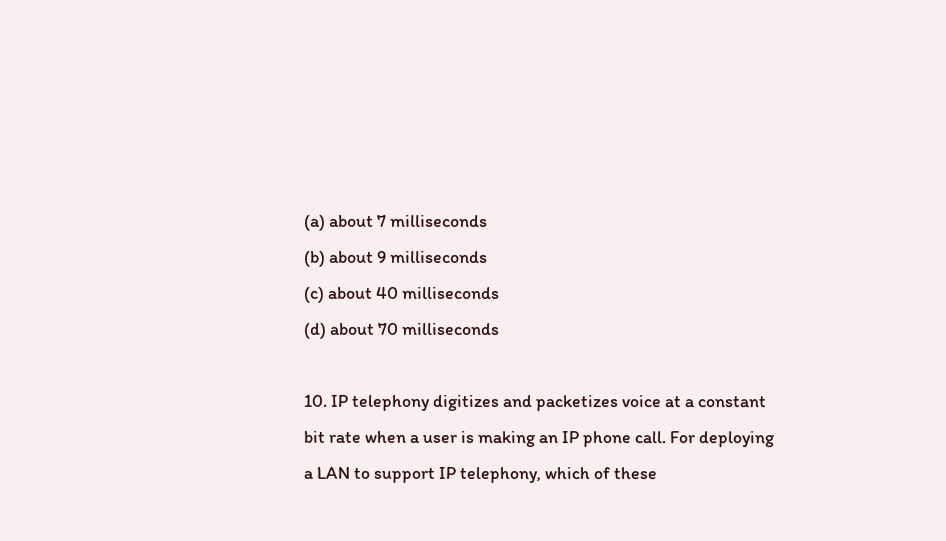(a) about 7 milliseconds
(b) about 9 milliseconds
(c) about 40 milliseconds
(d) about 70 milliseconds

10. IP telephony digitizes and packetizes voice at a constant bit rate when a user is making an IP phone call. For deploying a LAN to support IP telephony, which of these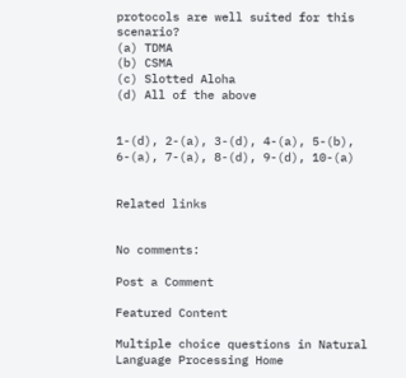protocols are well suited for this scenario?
(a) TDMA
(b) CSMA
(c) Slotted Aloha
(d) All of the above


1-(d), 2-(a), 3-(d), 4-(a), 5-(b), 6-(a), 7-(a), 8-(d), 9-(d), 10-(a)


Related links


No comments:

Post a Comment

Featured Content

Multiple choice questions in Natural Language Processing Home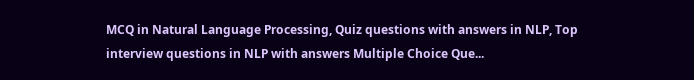MCQ in Natural Language Processing, Quiz questions with answers in NLP, Top interview questions in NLP with answers Multiple Choice Que...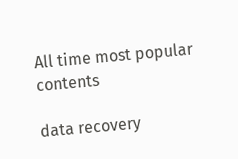All time most popular contents

data recovery